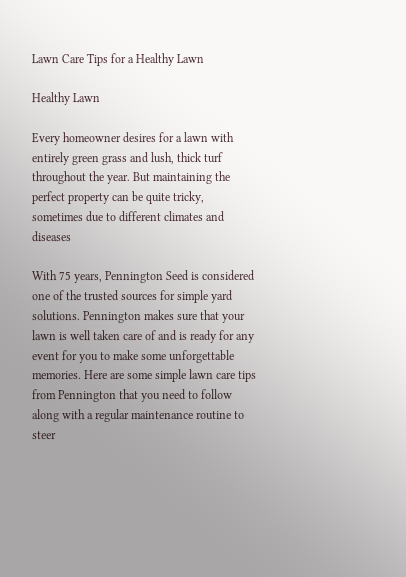Lawn Care Tips for a Healthy Lawn

Healthy Lawn

Every homeowner desires for a lawn with entirely green grass and lush, thick turf throughout the year. But maintaining the perfect property can be quite tricky, sometimes due to different climates and diseases

With 75 years, Pennington Seed is considered one of the trusted sources for simple yard solutions. Pennington makes sure that your lawn is well taken care of and is ready for any event for you to make some unforgettable memories. Here are some simple lawn care tips from Pennington that you need to follow along with a regular maintenance routine to steer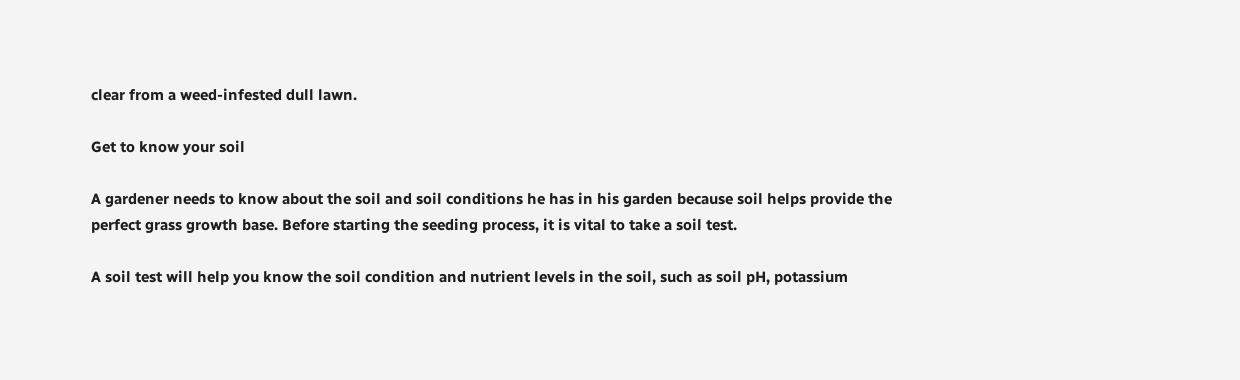clear from a weed-infested dull lawn.

Get to know your soil

A gardener needs to know about the soil and soil conditions he has in his garden because soil helps provide the perfect grass growth base. Before starting the seeding process, it is vital to take a soil test.

A soil test will help you know the soil condition and nutrient levels in the soil, such as soil pH, potassium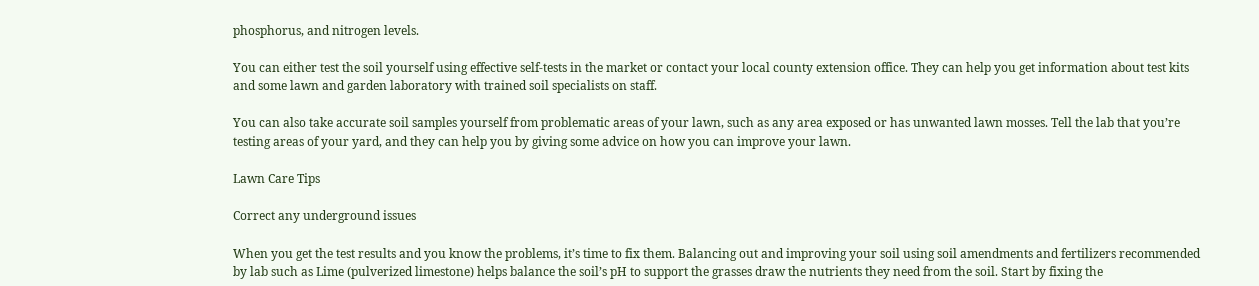phosphorus, and nitrogen levels.

You can either test the soil yourself using effective self-tests in the market or contact your local county extension office. They can help you get information about test kits and some lawn and garden laboratory with trained soil specialists on staff.

You can also take accurate soil samples yourself from problematic areas of your lawn, such as any area exposed or has unwanted lawn mosses. Tell the lab that you’re testing areas of your yard, and they can help you by giving some advice on how you can improve your lawn.

Lawn Care Tips

Correct any underground issues

When you get the test results and you know the problems, it’s time to fix them. Balancing out and improving your soil using soil amendments and fertilizers recommended by lab such as Lime (pulverized limestone) helps balance the soil’s pH to support the grasses draw the nutrients they need from the soil. Start by fixing the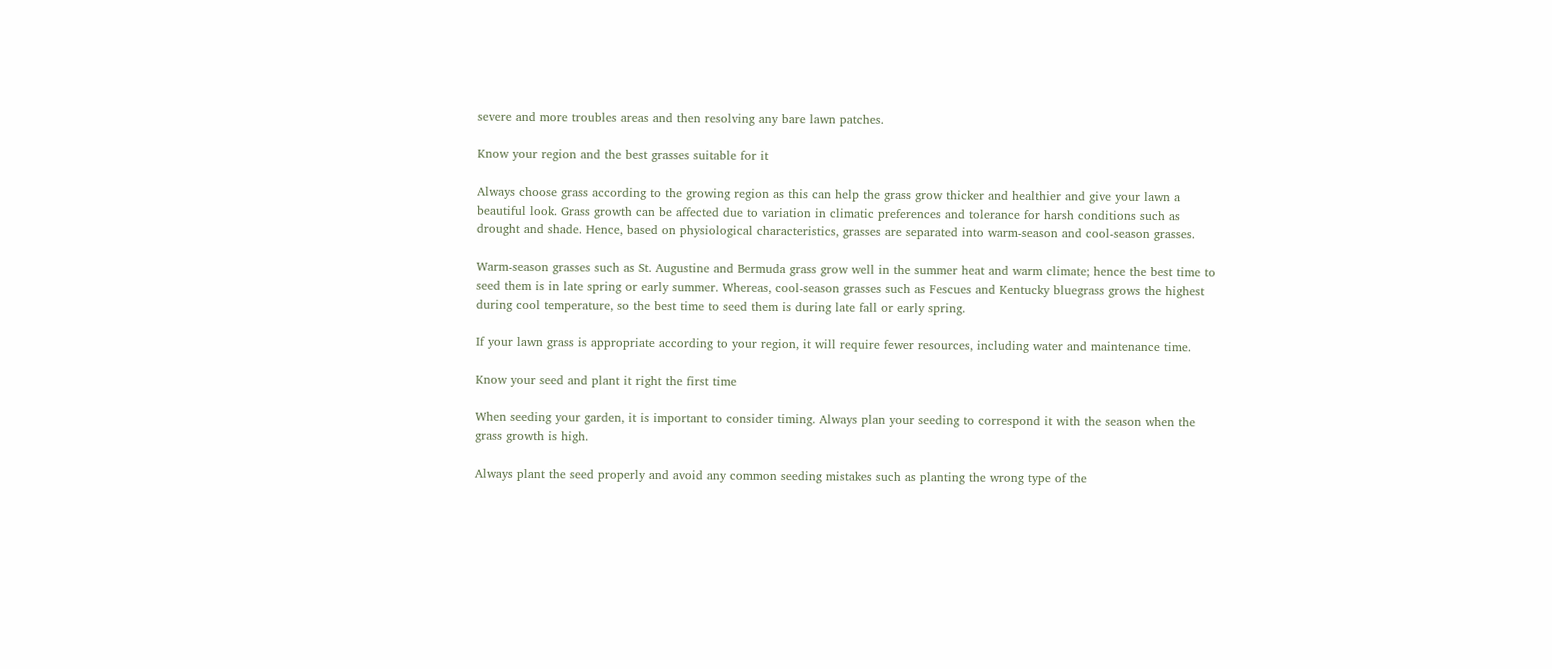severe and more troubles areas and then resolving any bare lawn patches.

Know your region and the best grasses suitable for it

Always choose grass according to the growing region as this can help the grass grow thicker and healthier and give your lawn a beautiful look. Grass growth can be affected due to variation in climatic preferences and tolerance for harsh conditions such as drought and shade. Hence, based on physiological characteristics, grasses are separated into warm-season and cool-season grasses.

Warm-season grasses such as St. Augustine and Bermuda grass grow well in the summer heat and warm climate; hence the best time to seed them is in late spring or early summer. Whereas, cool-season grasses such as Fescues and Kentucky bluegrass grows the highest during cool temperature, so the best time to seed them is during late fall or early spring.

If your lawn grass is appropriate according to your region, it will require fewer resources, including water and maintenance time.

Know your seed and plant it right the first time

When seeding your garden, it is important to consider timing. Always plan your seeding to correspond it with the season when the grass growth is high.

Always plant the seed properly and avoid any common seeding mistakes such as planting the wrong type of the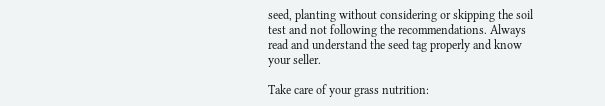seed, planting without considering or skipping the soil test and not following the recommendations. Always read and understand the seed tag properly and know your seller.

Take care of your grass nutrition: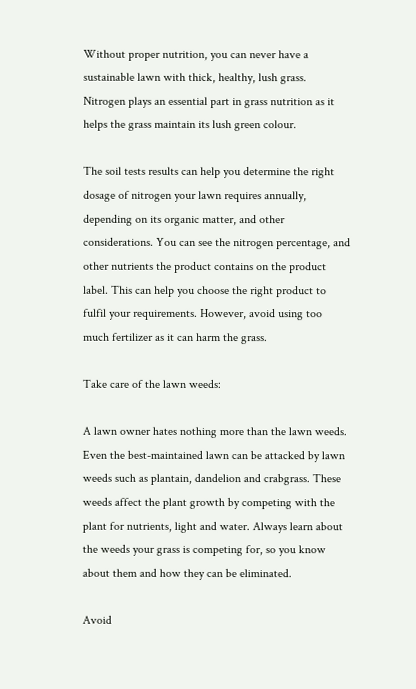Without proper nutrition, you can never have a sustainable lawn with thick, healthy, lush grass. Nitrogen plays an essential part in grass nutrition as it helps the grass maintain its lush green colour.

The soil tests results can help you determine the right dosage of nitrogen your lawn requires annually, depending on its organic matter, and other considerations. You can see the nitrogen percentage, and other nutrients the product contains on the product label. This can help you choose the right product to fulfil your requirements. However, avoid using too much fertilizer as it can harm the grass.

Take care of the lawn weeds:

A lawn owner hates nothing more than the lawn weeds. Even the best-maintained lawn can be attacked by lawn weeds such as plantain, dandelion and crabgrass. These weeds affect the plant growth by competing with the plant for nutrients, light and water. Always learn about the weeds your grass is competing for, so you know about them and how they can be eliminated.

Avoid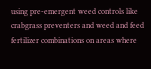using pre-emergent weed controls like crabgrass preventers and weed and feed fertilizer combinations on areas where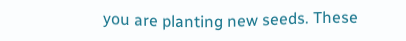you are planting new seeds. These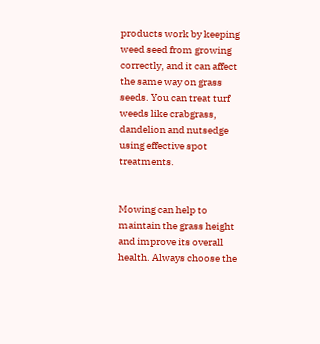products work by keeping weed seed from growing correctly, and it can affect the same way on grass seeds. You can treat turf weeds like crabgrass, dandelion and nutsedge using effective spot treatments.


Mowing can help to maintain the grass height and improve its overall health. Always choose the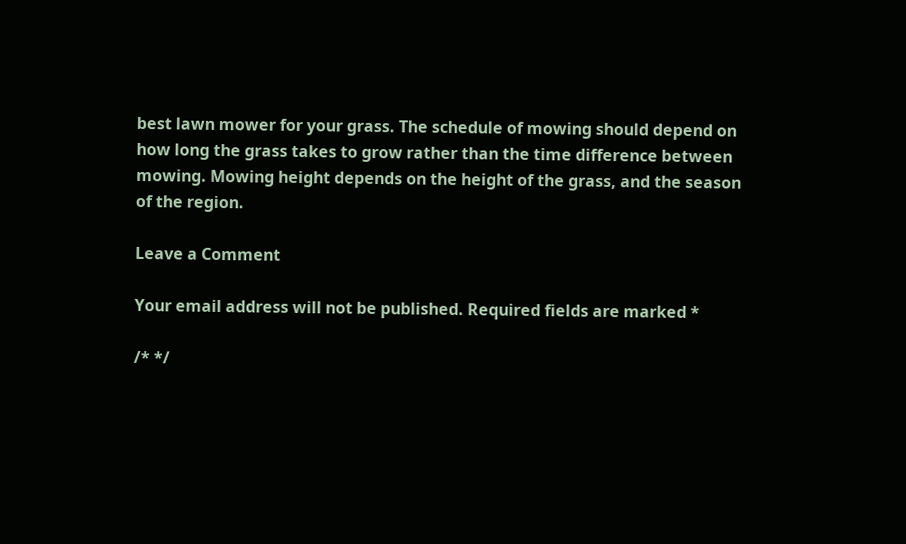best lawn mower for your grass. The schedule of mowing should depend on how long the grass takes to grow rather than the time difference between mowing. Mowing height depends on the height of the grass, and the season of the region.

Leave a Comment

Your email address will not be published. Required fields are marked *

/* */